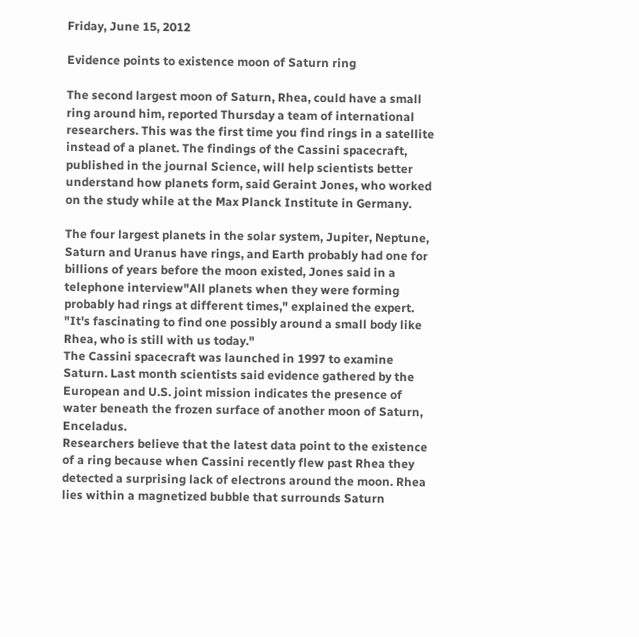Friday, June 15, 2012

Evidence points to existence moon of Saturn ring

The second largest moon of Saturn, Rhea, could have a small ring around him, reported Thursday a team of international researchers. This was the first time you find rings in a satellite instead of a planet. The findings of the Cassini spacecraft, published in the journal Science, will help scientists better understand how planets form, said Geraint Jones, who worked on the study while at the Max Planck Institute in Germany.

The four largest planets in the solar system, Jupiter, Neptune, Saturn and Uranus have rings, and Earth probably had one for billions of years before the moon existed, Jones said in a telephone interview"All planets when they were forming probably had rings at different times," explained the expert. "It's fascinating to find one possibly around a small body like Rhea, who is still with us today."
The Cassini spacecraft was launched in 1997 to examine Saturn. Last month scientists said evidence gathered by the European and U.S. joint mission indicates the presence of water beneath the frozen surface of another moon of Saturn, Enceladus.
Researchers believe that the latest data point to the existence of a ring because when Cassini recently flew past Rhea they detected a surprising lack of electrons around the moon. Rhea lies within a magnetized bubble that surrounds Saturn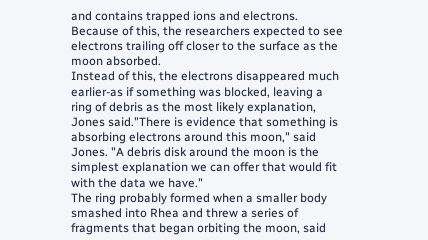and contains trapped ions and electrons. Because of this, the researchers expected to see electrons trailing off closer to the surface as the moon absorbed.
Instead of this, the electrons disappeared much earlier-as if something was blocked, leaving a ring of debris as the most likely explanation, Jones said."There is evidence that something is absorbing electrons around this moon," said Jones. "A debris disk around the moon is the simplest explanation we can offer that would fit with the data we have."
The ring probably formed when a smaller body smashed into Rhea and threw a series of fragments that began orbiting the moon, said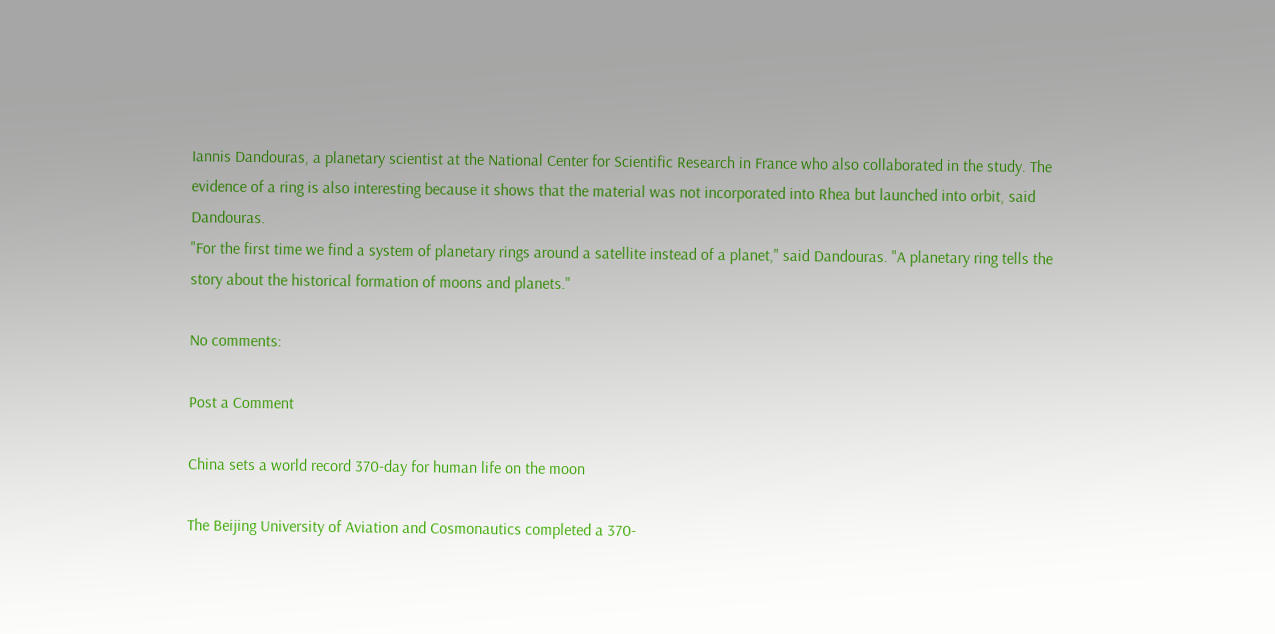Iannis Dandouras, a planetary scientist at the National Center for Scientific Research in France who also collaborated in the study. The evidence of a ring is also interesting because it shows that the material was not incorporated into Rhea but launched into orbit, said Dandouras.
"For the first time we find a system of planetary rings around a satellite instead of a planet," said Dandouras. "A planetary ring tells the story about the historical formation of moons and planets."

No comments:

Post a Comment

China sets a world record 370-day for human life on the moon

The Beijing University of Aviation and Cosmonautics completed a 370-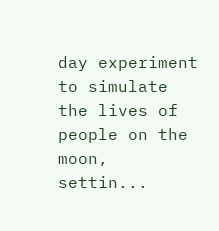day experiment to simulate the lives of people on the moon, settin...